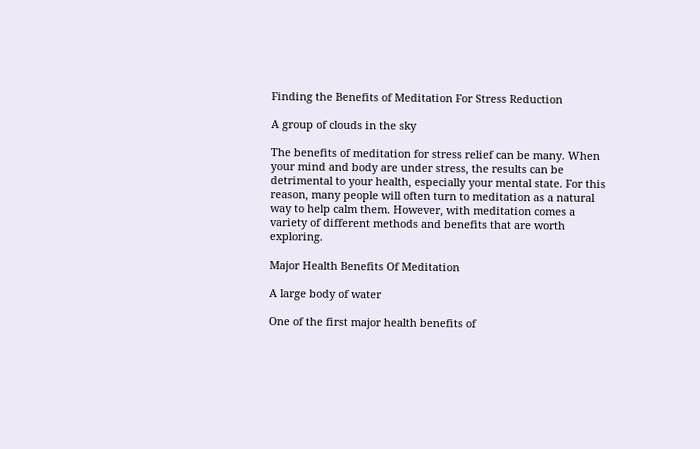Finding the Benefits of Meditation For Stress Reduction

A group of clouds in the sky

The benefits of meditation for stress relief can be many. When your mind and body are under stress, the results can be detrimental to your health, especially your mental state. For this reason, many people will often turn to meditation as a natural way to help calm them. However, with meditation comes a variety of different methods and benefits that are worth exploring.

Major Health Benefits Of Meditation

A large body of water

One of the first major health benefits of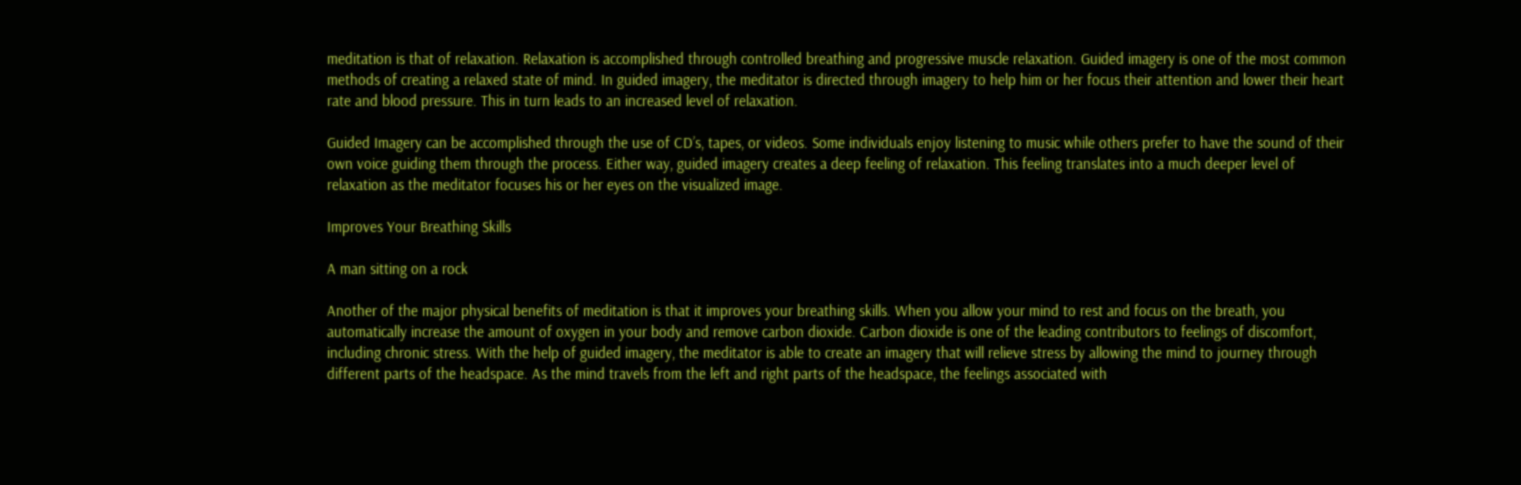meditation is that of relaxation. Relaxation is accomplished through controlled breathing and progressive muscle relaxation. Guided imagery is one of the most common methods of creating a relaxed state of mind. In guided imagery, the meditator is directed through imagery to help him or her focus their attention and lower their heart rate and blood pressure. This in turn leads to an increased level of relaxation.

Guided Imagery can be accomplished through the use of CD’s, tapes, or videos. Some individuals enjoy listening to music while others prefer to have the sound of their own voice guiding them through the process. Either way, guided imagery creates a deep feeling of relaxation. This feeling translates into a much deeper level of relaxation as the meditator focuses his or her eyes on the visualized image.

Improves Your Breathing Skills

A man sitting on a rock

Another of the major physical benefits of meditation is that it improves your breathing skills. When you allow your mind to rest and focus on the breath, you automatically increase the amount of oxygen in your body and remove carbon dioxide. Carbon dioxide is one of the leading contributors to feelings of discomfort, including chronic stress. With the help of guided imagery, the meditator is able to create an imagery that will relieve stress by allowing the mind to journey through different parts of the headspace. As the mind travels from the left and right parts of the headspace, the feelings associated with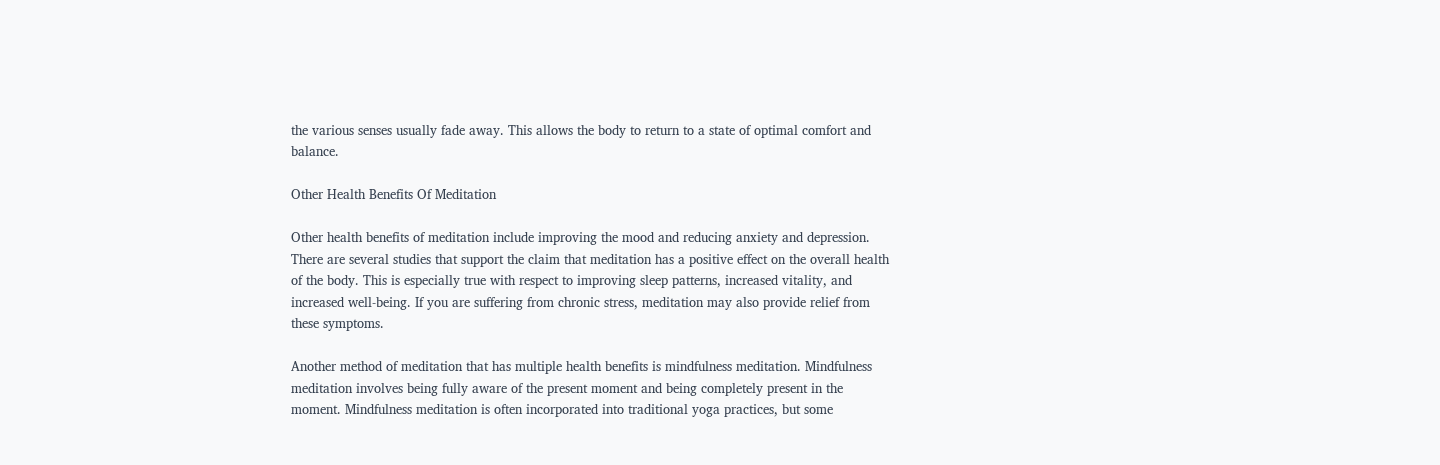the various senses usually fade away. This allows the body to return to a state of optimal comfort and balance.

Other Health Benefits Of Meditation

Other health benefits of meditation include improving the mood and reducing anxiety and depression. There are several studies that support the claim that meditation has a positive effect on the overall health of the body. This is especially true with respect to improving sleep patterns, increased vitality, and increased well-being. If you are suffering from chronic stress, meditation may also provide relief from these symptoms.

Another method of meditation that has multiple health benefits is mindfulness meditation. Mindfulness meditation involves being fully aware of the present moment and being completely present in the moment. Mindfulness meditation is often incorporated into traditional yoga practices, but some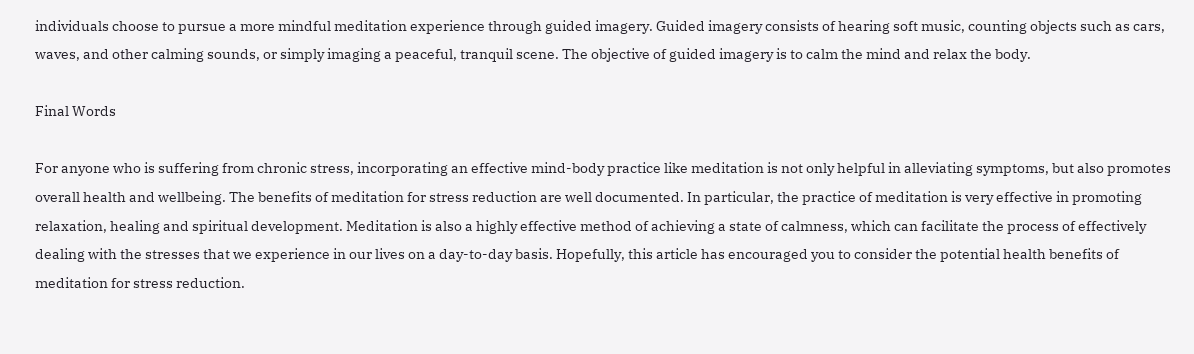individuals choose to pursue a more mindful meditation experience through guided imagery. Guided imagery consists of hearing soft music, counting objects such as cars, waves, and other calming sounds, or simply imaging a peaceful, tranquil scene. The objective of guided imagery is to calm the mind and relax the body.

Final Words

For anyone who is suffering from chronic stress, incorporating an effective mind-body practice like meditation is not only helpful in alleviating symptoms, but also promotes overall health and wellbeing. The benefits of meditation for stress reduction are well documented. In particular, the practice of meditation is very effective in promoting relaxation, healing and spiritual development. Meditation is also a highly effective method of achieving a state of calmness, which can facilitate the process of effectively dealing with the stresses that we experience in our lives on a day-to-day basis. Hopefully, this article has encouraged you to consider the potential health benefits of meditation for stress reduction.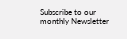Subscribe to our monthly Newsletter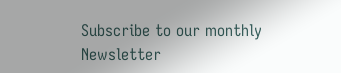Subscribe to our monthly Newsletter